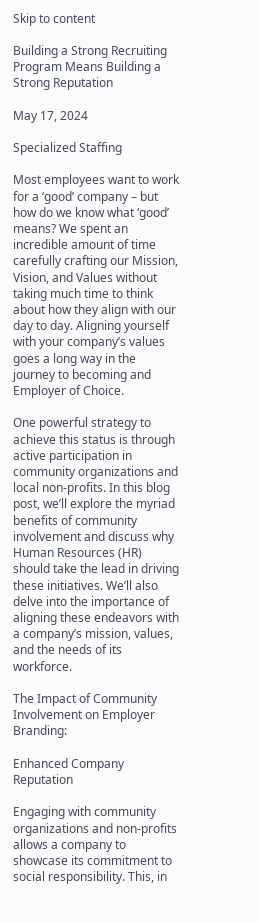Skip to content

Building a Strong Recruiting Program Means Building a Strong Reputation

May 17, 2024

Specialized Staffing

Most employees want to work for a ‘good’ company – but how do we know what ‘good’ means? We spent an incredible amount of time carefully crafting our Mission, Vision, and Values without taking much time to think about how they align with our day to day. Aligning yourself with your company’s values goes a long way in the journey to becoming and Employer of Choice.

One powerful strategy to achieve this status is through active participation in community organizations and local non-profits. In this blog post, we’ll explore the myriad benefits of community involvement and discuss why Human Resources (HR) should take the lead in driving these initiatives. We’ll also delve into the importance of aligning these endeavors with a company’s mission, values, and the needs of its workforce.

The Impact of Community Involvement on Employer Branding:

Enhanced Company Reputation

Engaging with community organizations and non-profits allows a company to showcase its commitment to social responsibility. This, in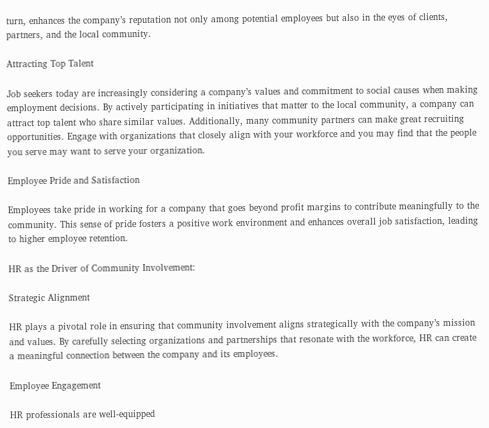turn, enhances the company’s reputation not only among potential employees but also in the eyes of clients, partners, and the local community.

Attracting Top Talent

Job seekers today are increasingly considering a company’s values and commitment to social causes when making employment decisions. By actively participating in initiatives that matter to the local community, a company can attract top talent who share similar values. Additionally, many community partners can make great recruiting opportunities. Engage with organizations that closely align with your workforce and you may find that the people you serve may want to serve your organization.

Employee Pride and Satisfaction

Employees take pride in working for a company that goes beyond profit margins to contribute meaningfully to the community. This sense of pride fosters a positive work environment and enhances overall job satisfaction, leading to higher employee retention.

HR as the Driver of Community Involvement:

Strategic Alignment

HR plays a pivotal role in ensuring that community involvement aligns strategically with the company’s mission and values. By carefully selecting organizations and partnerships that resonate with the workforce, HR can create a meaningful connection between the company and its employees.

Employee Engagement

HR professionals are well-equipped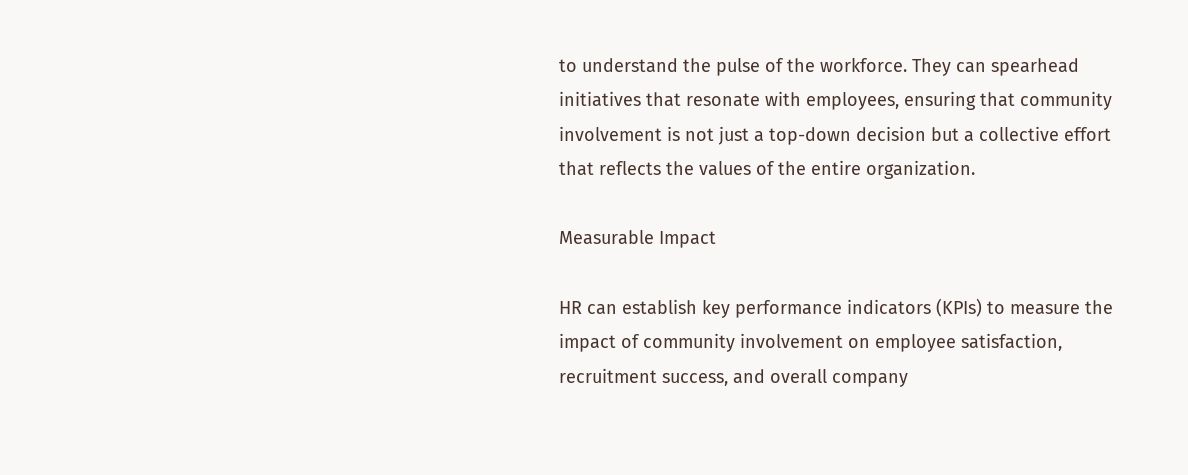to understand the pulse of the workforce. They can spearhead initiatives that resonate with employees, ensuring that community involvement is not just a top-down decision but a collective effort that reflects the values of the entire organization.

Measurable Impact

HR can establish key performance indicators (KPIs) to measure the impact of community involvement on employee satisfaction, recruitment success, and overall company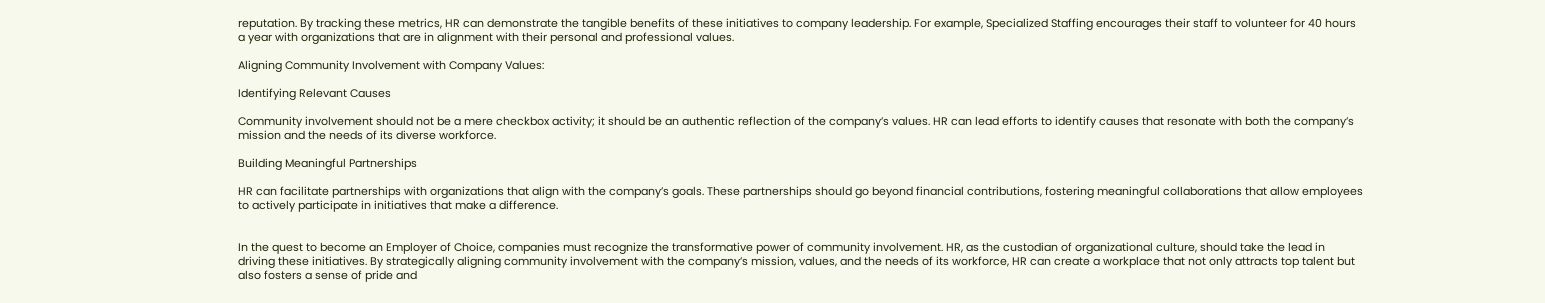reputation. By tracking these metrics, HR can demonstrate the tangible benefits of these initiatives to company leadership. For example, Specialized Staffing encourages their staff to volunteer for 40 hours a year with organizations that are in alignment with their personal and professional values.

Aligning Community Involvement with Company Values:

Identifying Relevant Causes

Community involvement should not be a mere checkbox activity; it should be an authentic reflection of the company’s values. HR can lead efforts to identify causes that resonate with both the company’s mission and the needs of its diverse workforce.

Building Meaningful Partnerships

HR can facilitate partnerships with organizations that align with the company’s goals. These partnerships should go beyond financial contributions, fostering meaningful collaborations that allow employees to actively participate in initiatives that make a difference.


In the quest to become an Employer of Choice, companies must recognize the transformative power of community involvement. HR, as the custodian of organizational culture, should take the lead in driving these initiatives. By strategically aligning community involvement with the company’s mission, values, and the needs of its workforce, HR can create a workplace that not only attracts top talent but also fosters a sense of pride and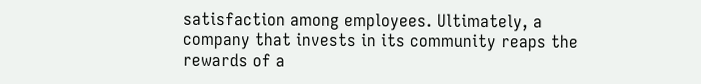satisfaction among employees. Ultimately, a company that invests in its community reaps the rewards of a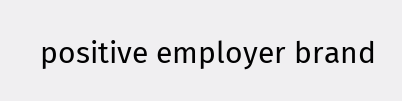positive employer brand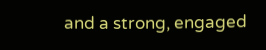and a strong, engaged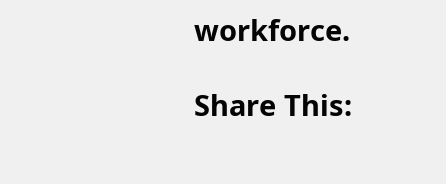workforce.

Share This: